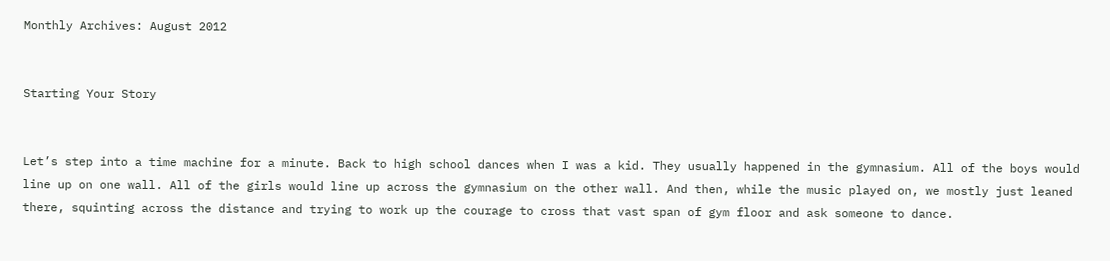Monthly Archives: August 2012


Starting Your Story


Let’s step into a time machine for a minute. Back to high school dances when I was a kid. They usually happened in the gymnasium. All of the boys would line up on one wall. All of the girls would line up across the gymnasium on the other wall. And then, while the music played on, we mostly just leaned there, squinting across the distance and trying to work up the courage to cross that vast span of gym floor and ask someone to dance.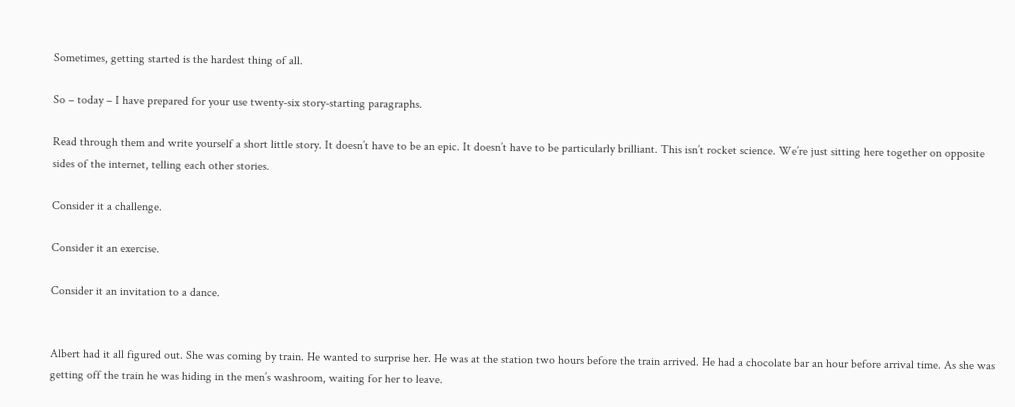Sometimes, getting started is the hardest thing of all.

So – today – I have prepared for your use twenty-six story-starting paragraphs.

Read through them and write yourself a short little story. It doesn’t have to be an epic. It doesn’t have to be particularly brilliant. This isn’t rocket science. We’re just sitting here together on opposite sides of the internet, telling each other stories.

Consider it a challenge.

Consider it an exercise.

Consider it an invitation to a dance.


Albert had it all figured out. She was coming by train. He wanted to surprise her. He was at the station two hours before the train arrived. He had a chocolate bar an hour before arrival time. As she was getting off the train he was hiding in the men’s washroom, waiting for her to leave.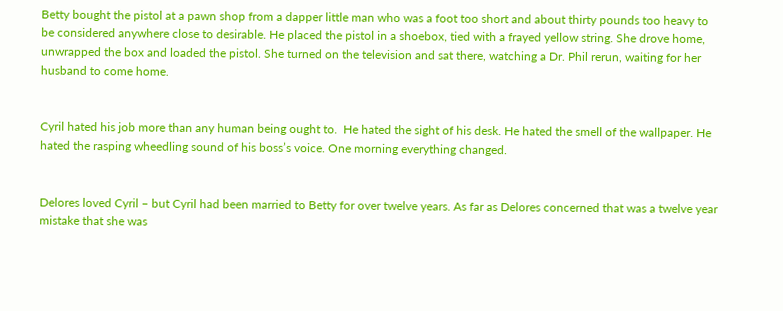Betty bought the pistol at a pawn shop from a dapper little man who was a foot too short and about thirty pounds too heavy to be considered anywhere close to desirable. He placed the pistol in a shoebox, tied with a frayed yellow string. She drove home, unwrapped the box and loaded the pistol. She turned on the television and sat there, watching a Dr. Phil rerun, waiting for her husband to come home.


Cyril hated his job more than any human being ought to.  He hated the sight of his desk. He hated the smell of the wallpaper. He hated the rasping wheedling sound of his boss’s voice. One morning everything changed.


Delores loved Cyril – but Cyril had been married to Betty for over twelve years. As far as Delores concerned that was a twelve year mistake that she was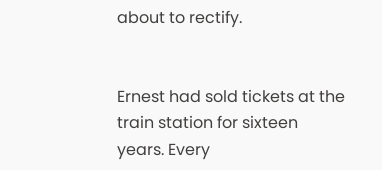about to rectify.


Ernest had sold tickets at the train station for sixteen years. Every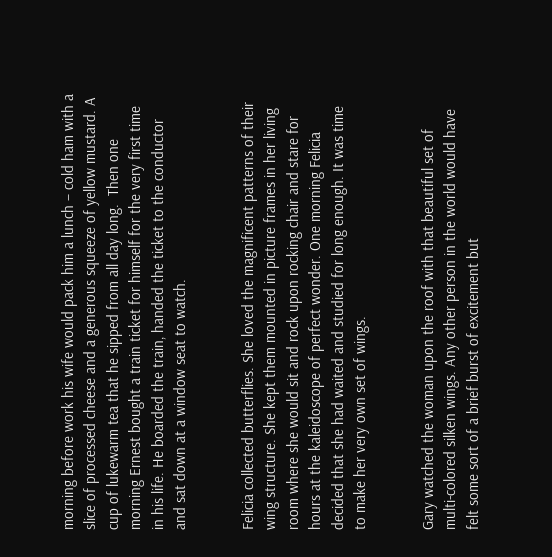morning before work his wife would pack him a lunch – cold ham with a slice of processed cheese and a generous squeeze of yellow mustard. A cup of lukewarm tea that he sipped from all day long.  Then one morning Ernest bought a train ticket for himself for the very first time in his life. He boarded the train, handed the ticket to the conductor and sat down at a window seat to watch.


Felicia collected butterflies. She loved the magnificent patterns of their wing structure. She kept them mounted in picture frames in her living room where she would sit and rock upon rocking chair and stare for hours at the kaleidoscope of perfect wonder. One morning Felicia decided that she had waited and studied for long enough. It was time to make her very own set of wings.


Gary watched the woman upon the roof with that beautiful set of multi-colored silken wings. Any other person in the world would have felt some sort of a brief burst of excitement but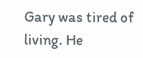Gary was tired of living. He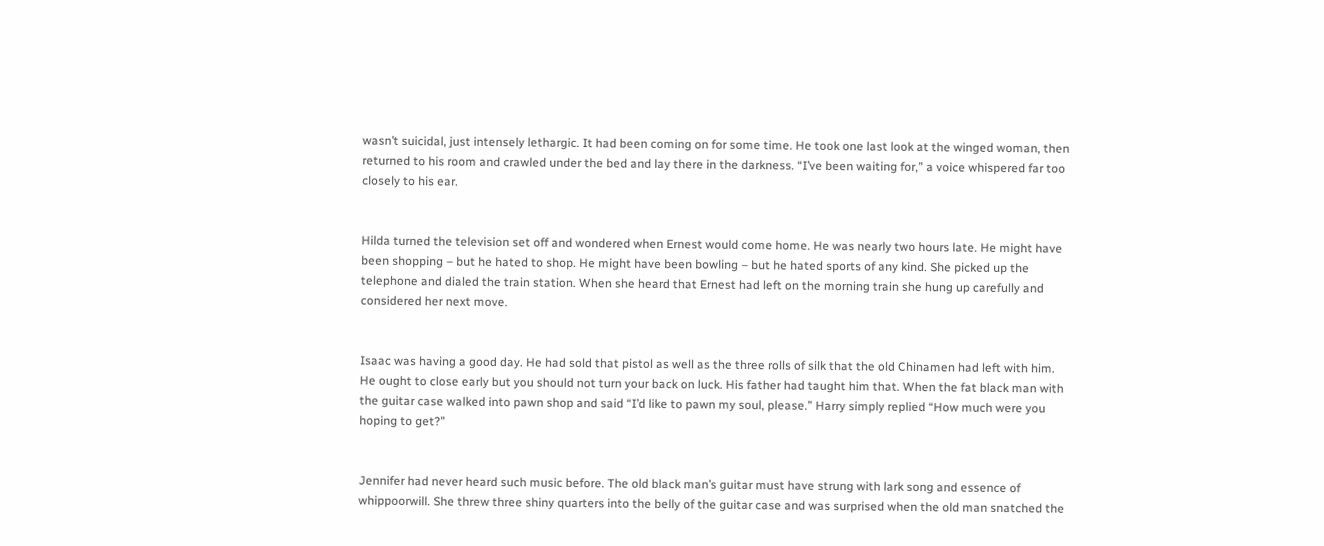wasn’t suicidal, just intensely lethargic. It had been coming on for some time. He took one last look at the winged woman, then returned to his room and crawled under the bed and lay there in the darkness. “I’ve been waiting for,” a voice whispered far too closely to his ear.


Hilda turned the television set off and wondered when Ernest would come home. He was nearly two hours late. He might have been shopping – but he hated to shop. He might have been bowling – but he hated sports of any kind. She picked up the telephone and dialed the train station. When she heard that Ernest had left on the morning train she hung up carefully and considered her next move.


Isaac was having a good day. He had sold that pistol as well as the three rolls of silk that the old Chinamen had left with him.  He ought to close early but you should not turn your back on luck. His father had taught him that. When the fat black man with the guitar case walked into pawn shop and said “I’d like to pawn my soul, please.” Harry simply replied “How much were you hoping to get?”


Jennifer had never heard such music before. The old black man’s guitar must have strung with lark song and essence of whippoorwill. She threw three shiny quarters into the belly of the guitar case and was surprised when the old man snatched the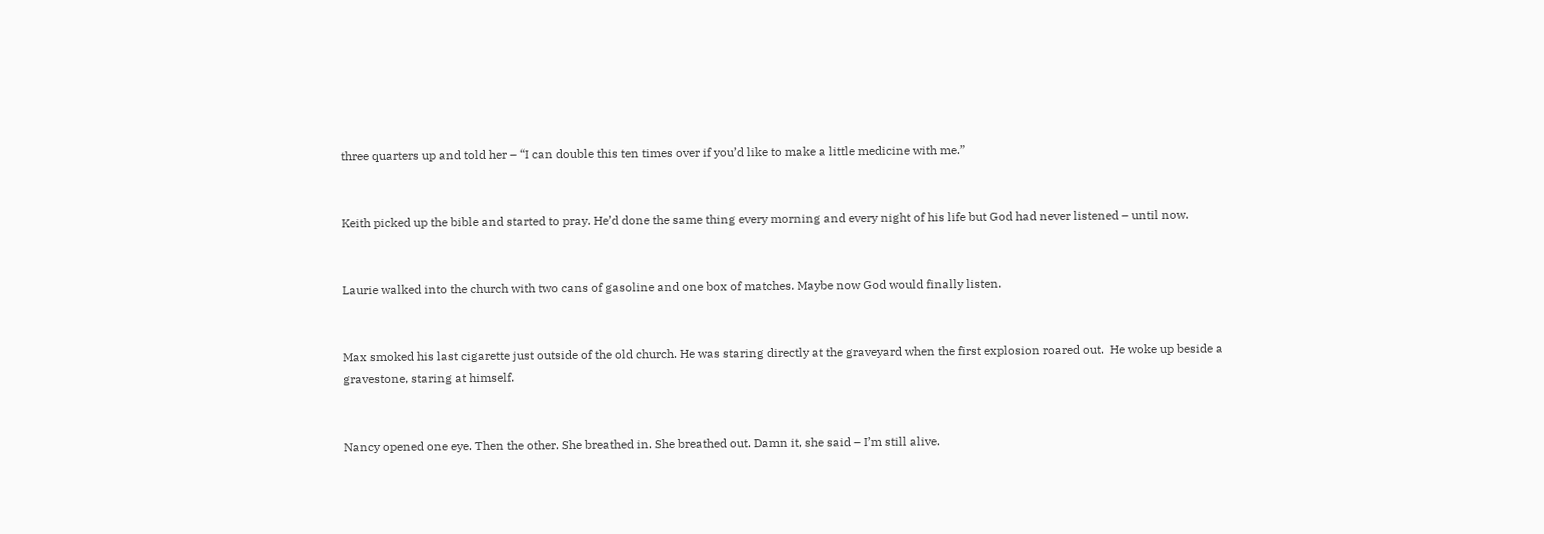three quarters up and told her – “I can double this ten times over if you’d like to make a little medicine with me.”


Keith picked up the bible and started to pray. He’d done the same thing every morning and every night of his life but God had never listened – until now.


Laurie walked into the church with two cans of gasoline and one box of matches. Maybe now God would finally listen.


Max smoked his last cigarette just outside of the old church. He was staring directly at the graveyard when the first explosion roared out.  He woke up beside a gravestone, staring at himself.


Nancy opened one eye. Then the other. She breathed in. She breathed out. Damn it, she said – I’m still alive.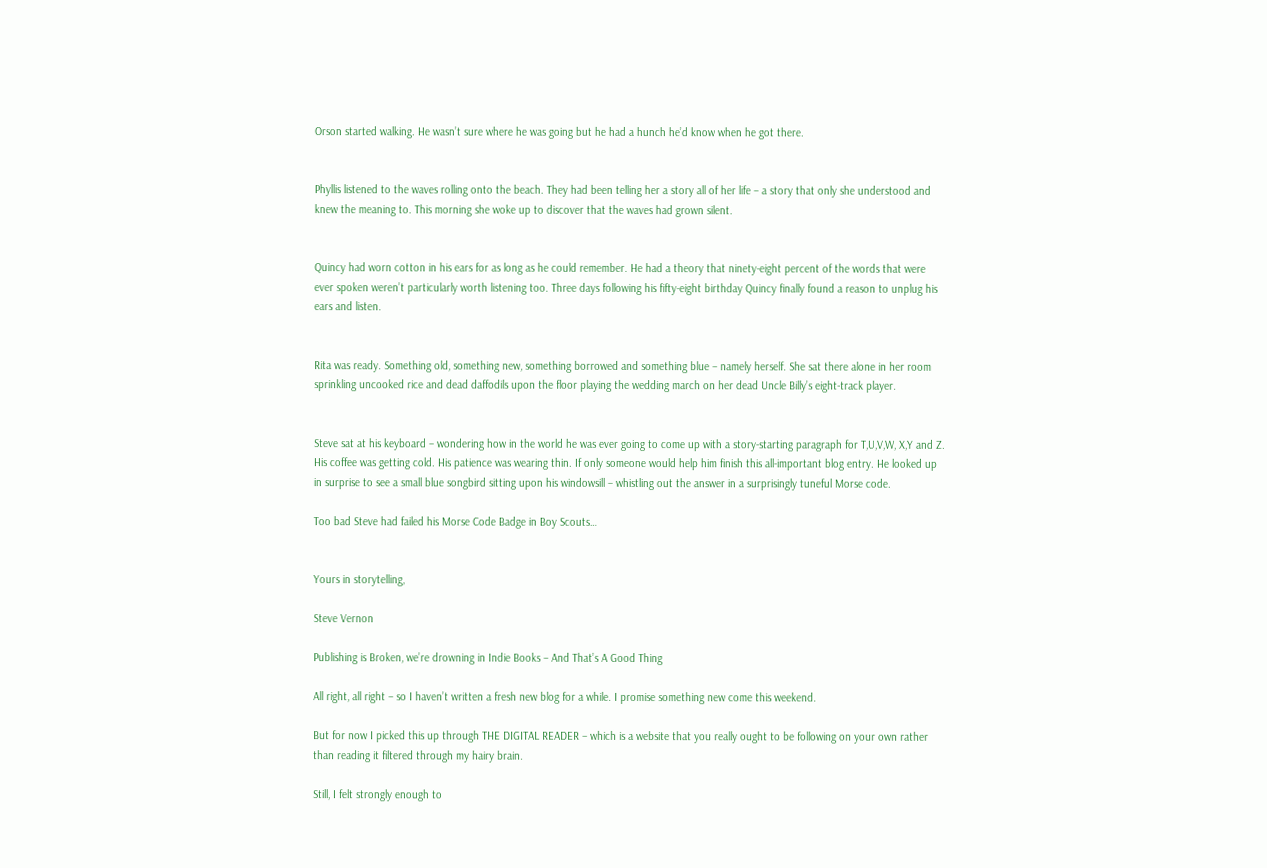Orson started walking. He wasn’t sure where he was going but he had a hunch he’d know when he got there.


Phyllis listened to the waves rolling onto the beach. They had been telling her a story all of her life – a story that only she understood and knew the meaning to. This morning she woke up to discover that the waves had grown silent.


Quincy had worn cotton in his ears for as long as he could remember. He had a theory that ninety-eight percent of the words that were ever spoken weren’t particularly worth listening too. Three days following his fifty-eight birthday Quincy finally found a reason to unplug his ears and listen.


Rita was ready. Something old, something new, something borrowed and something blue – namely herself. She sat there alone in her room sprinkling uncooked rice and dead daffodils upon the floor playing the wedding march on her dead Uncle Billy’s eight-track player.


Steve sat at his keyboard – wondering how in the world he was ever going to come up with a story-starting paragraph for T,U,V,W, X,Y and Z. His coffee was getting cold. His patience was wearing thin. If only someone would help him finish this all-important blog entry. He looked up in surprise to see a small blue songbird sitting upon his windowsill – whistling out the answer in a surprisingly tuneful Morse code.

Too bad Steve had failed his Morse Code Badge in Boy Scouts…


Yours in storytelling,

Steve Vernon

Publishing is Broken, we’re drowning in Indie Books – And That’s A Good Thing

All right, all right – so I haven’t written a fresh new blog for a while. I promise something new come this weekend.

But for now I picked this up through THE DIGITAL READER – which is a website that you really ought to be following on your own rather than reading it filtered through my hairy brain.

Still, I felt strongly enough to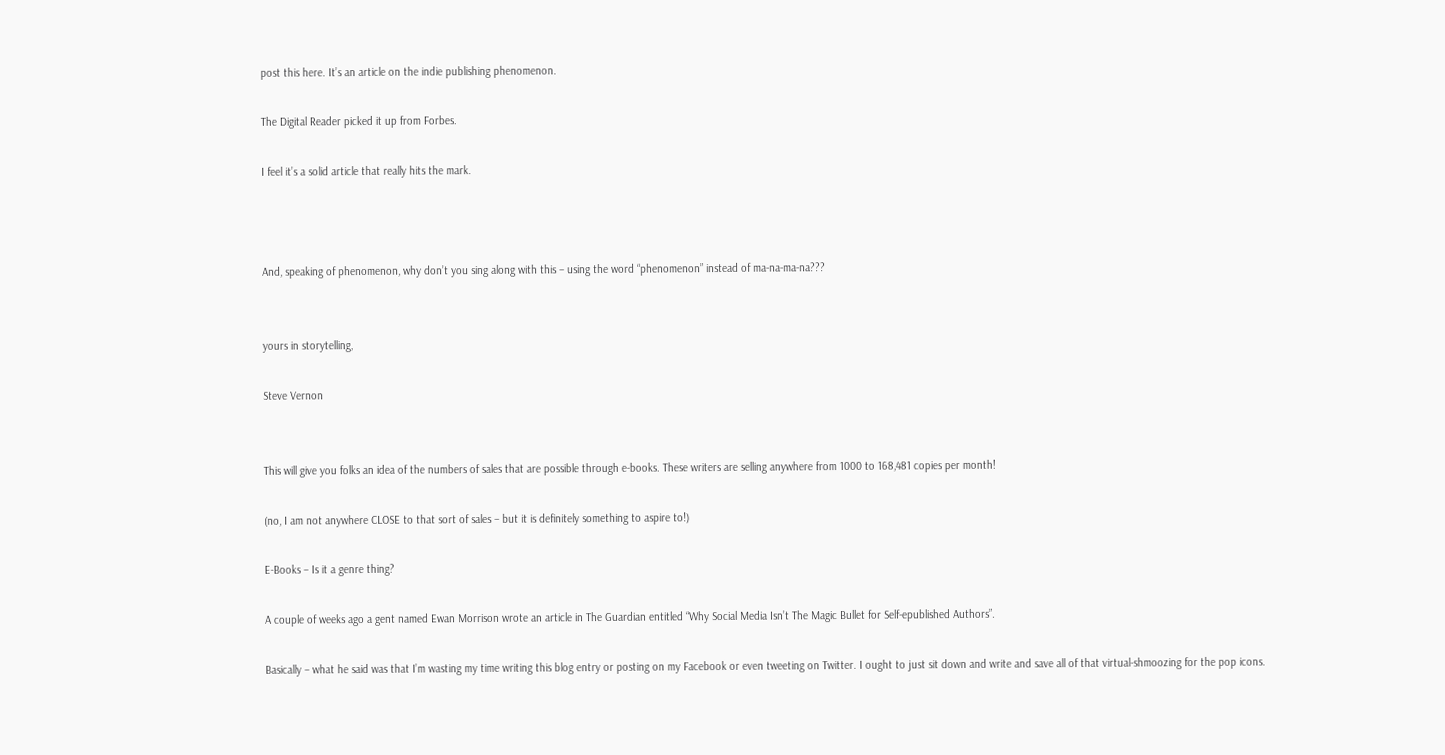post this here. It’s an article on the indie publishing phenomenon.

The Digital Reader picked it up from Forbes.

I feel it’s a solid article that really hits the mark.



And, speaking of phenomenon, why don’t you sing along with this – using the word “phenomenon” instead of ma-na-ma-na???


yours in storytelling,

Steve Vernon


This will give you folks an idea of the numbers of sales that are possible through e-books. These writers are selling anywhere from 1000 to 168,481 copies per month!

(no, I am not anywhere CLOSE to that sort of sales – but it is definitely something to aspire to!)

E-Books – Is it a genre thing?

A couple of weeks ago a gent named Ewan Morrison wrote an article in The Guardian entitled “Why Social Media Isn’t The Magic Bullet for Self-epublished Authors”.

Basically – what he said was that I’m wasting my time writing this blog entry or posting on my Facebook or even tweeting on Twitter. I ought to just sit down and write and save all of that virtual-shmoozing for the pop icons.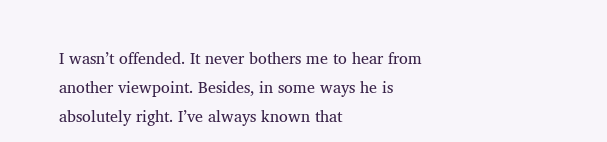I wasn’t offended. It never bothers me to hear from another viewpoint. Besides, in some ways he is absolutely right. I’ve always known that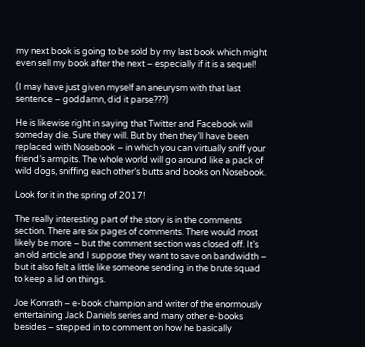my next book is going to be sold by my last book which might even sell my book after the next – especially if it is a sequel!

(I may have just given myself an aneurysm with that last sentence – goddamn, did it parse???)

He is likewise right in saying that Twitter and Facebook will someday die. Sure they will. But by then they’ll have been replaced with Nosebook – in which you can virtually sniff your friend’s armpits. The whole world will go around like a pack of wild dogs, sniffing each other’s butts and books on Nosebook.

Look for it in the spring of 2017!

The really interesting part of the story is in the comments section. There are six pages of comments. There would most likely be more – but the comment section was closed off. It’s an old article and I suppose they want to save on bandwidth – but it also felt a little like someone sending in the brute squad to keep a lid on things.

Joe Konrath – e-book champion and writer of the enormously entertaining Jack Daniels series and many other e-books besides – stepped in to comment on how he basically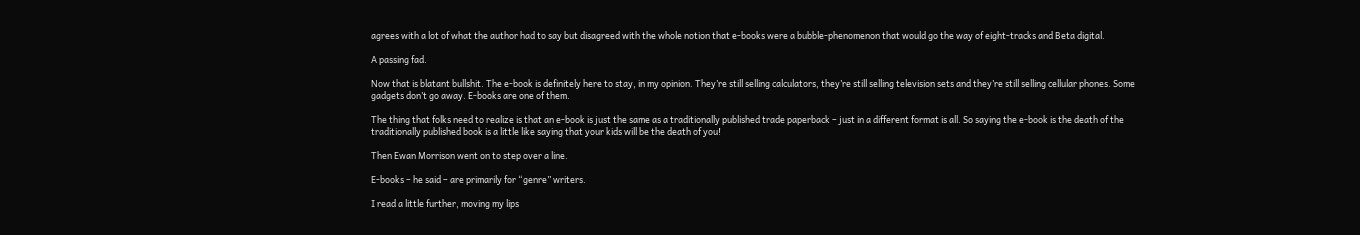agrees with a lot of what the author had to say but disagreed with the whole notion that e-books were a bubble-phenomenon that would go the way of eight-tracks and Beta digital.

A passing fad.

Now that is blatant bullshit. The e-book is definitely here to stay, in my opinion. They’re still selling calculators, they’re still selling television sets and they’re still selling cellular phones. Some gadgets don’t go away. E-books are one of them.

The thing that folks need to realize is that an e-book is just the same as a traditionally published trade paperback – just in a different format is all. So saying the e-book is the death of the traditionally published book is a little like saying that your kids will be the death of you!

Then Ewan Morrison went on to step over a line.

E-books – he said – are primarily for “genre” writers.

I read a little further, moving my lips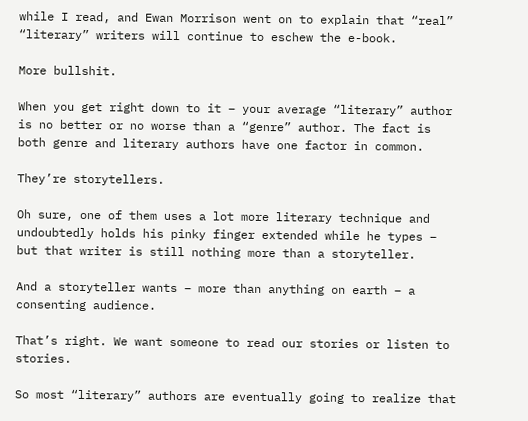while I read, and Ewan Morrison went on to explain that “real” “literary” writers will continue to eschew the e-book.

More bullshit.

When you get right down to it – your average “literary” author is no better or no worse than a “genre” author. The fact is both genre and literary authors have one factor in common.

They’re storytellers.

Oh sure, one of them uses a lot more literary technique and undoubtedly holds his pinky finger extended while he types – but that writer is still nothing more than a storyteller.

And a storyteller wants – more than anything on earth – a consenting audience.

That’s right. We want someone to read our stories or listen to stories.

So most “literary” authors are eventually going to realize that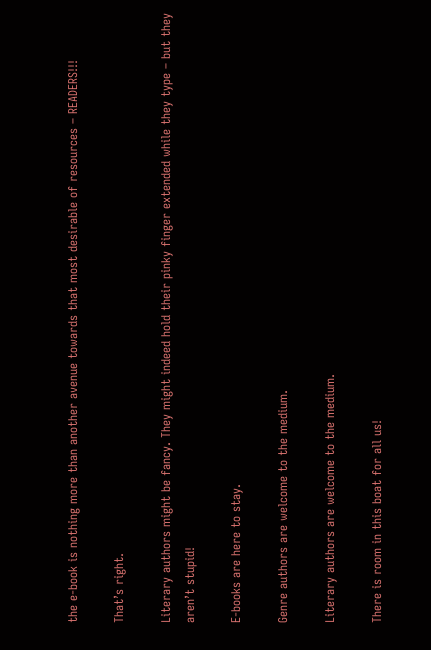the e-book is nothing more than another avenue towards that most desirable of resources – READERS!!!

That’s right.

Literary authors might be fancy. They might indeed hold their pinky finger extended while they type – but they aren’t stupid!

E-books are here to stay.

Genre authors are welcome to the medium.

Literary authors are welcome to the medium.

There is room in this boat for all us!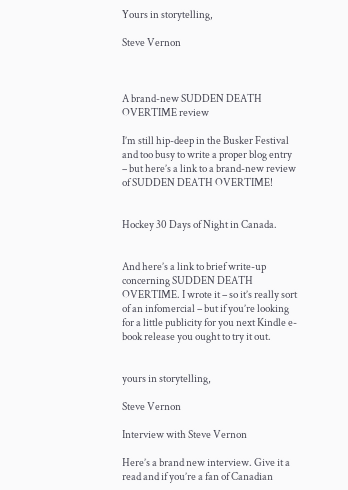Yours in storytelling,

Steve Vernon



A brand-new SUDDEN DEATH OVERTIME review

I’m still hip-deep in the Busker Festival and too busy to write a proper blog entry – but here’s a link to a brand-new review of SUDDEN DEATH OVERTIME!


Hockey 30 Days of Night in Canada.


And here’s a link to brief write-up concerning SUDDEN DEATH OVERTIME. I wrote it – so it’s really sort of an infomercial – but if you’re looking for a little publicity for you next Kindle e-book release you ought to try it out.


yours in storytelling,

Steve Vernon

Interview with Steve Vernon

Here’s a brand new interview. Give it a read and if you’re a fan of Canadian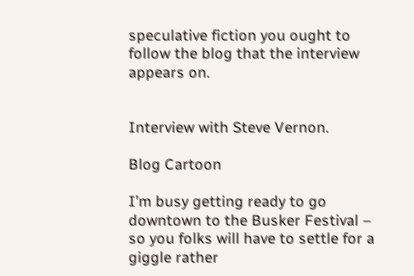speculative fiction you ought to follow the blog that the interview appears on.


Interview with Steve Vernon.

Blog Cartoon

I’m busy getting ready to go downtown to the Busker Festival – so you folks will have to settle for a giggle rather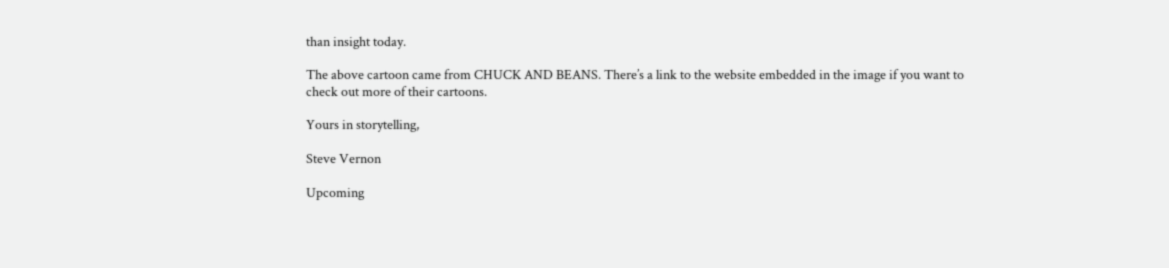than insight today.

The above cartoon came from CHUCK AND BEANS. There’s a link to the website embedded in the image if you want to check out more of their cartoons.

Yours in storytelling,

Steve Vernon

Upcoming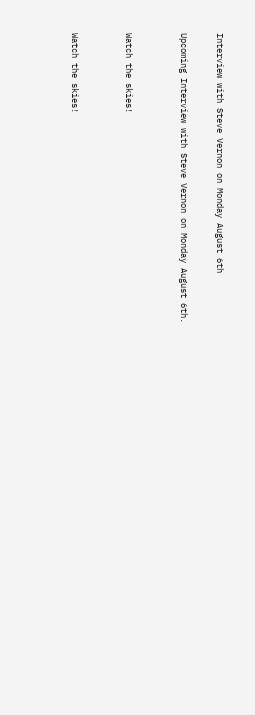Interview with Steve Vernon on Monday August 6th

Upcoming Interview with Steve Vernon on Monday August 6th.


Watch the skies!


Watch the skies!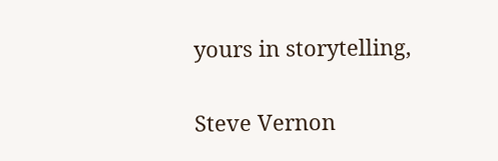yours in storytelling,

Steve Vernon